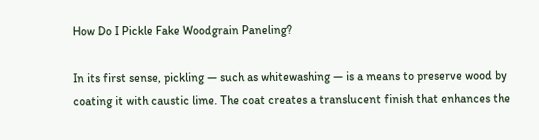How Do I Pickle Fake Woodgrain Paneling?

In its first sense, pickling — such as whitewashing — is a means to preserve wood by coating it with caustic lime. The coat creates a translucent finish that enhances the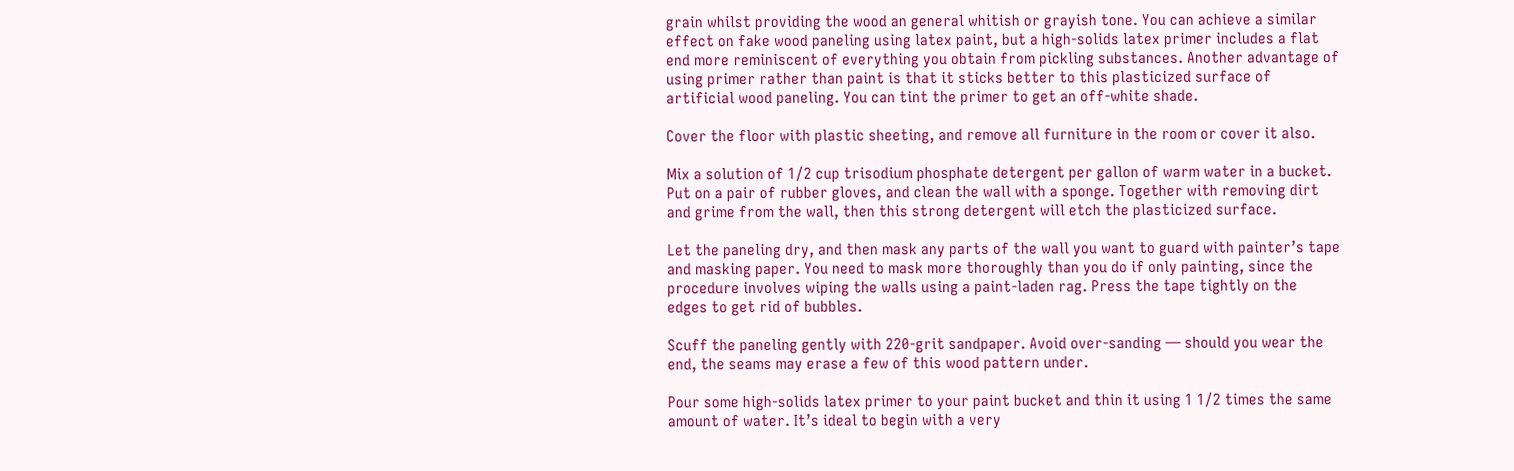grain whilst providing the wood an general whitish or grayish tone. You can achieve a similar effect on fake wood paneling using latex paint, but a high-solids latex primer includes a flat end more reminiscent of everything you obtain from pickling substances. Another advantage of using primer rather than paint is that it sticks better to this plasticized surface of artificial wood paneling. You can tint the primer to get an off-white shade.

Cover the floor with plastic sheeting, and remove all furniture in the room or cover it also.

Mix a solution of 1/2 cup trisodium phosphate detergent per gallon of warm water in a bucket. Put on a pair of rubber gloves, and clean the wall with a sponge. Together with removing dirt and grime from the wall, then this strong detergent will etch the plasticized surface.

Let the paneling dry, and then mask any parts of the wall you want to guard with painter’s tape and masking paper. You need to mask more thoroughly than you do if only painting, since the procedure involves wiping the walls using a paint-laden rag. Press the tape tightly on the edges to get rid of bubbles.

Scuff the paneling gently with 220-grit sandpaper. Avoid over-sanding — should you wear the end, the seams may erase a few of this wood pattern under.

Pour some high-solids latex primer to your paint bucket and thin it using 1 1/2 times the same amount of water. It’s ideal to begin with a very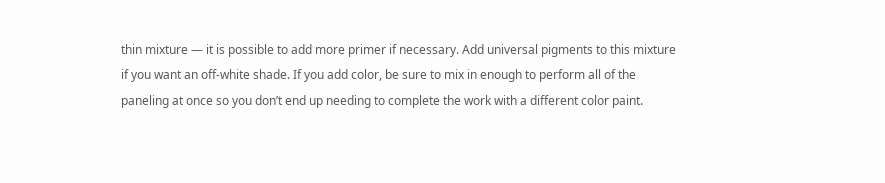thin mixture — it is possible to add more primer if necessary. Add universal pigments to this mixture if you want an off-white shade. If you add color, be sure to mix in enough to perform all of the paneling at once so you don’t end up needing to complete the work with a different color paint.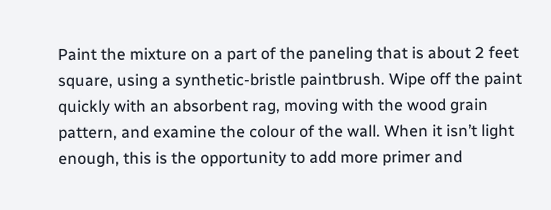Paint the mixture on a part of the paneling that is about 2 feet square, using a synthetic-bristle paintbrush. Wipe off the paint quickly with an absorbent rag, moving with the wood grain pattern, and examine the colour of the wall. When it isn’t light enough, this is the opportunity to add more primer and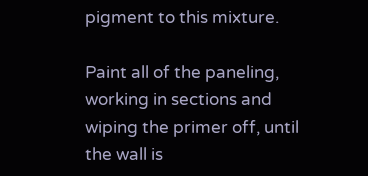pigment to this mixture.

Paint all of the paneling, working in sections and wiping the primer off, until the wall is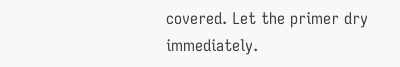covered. Let the primer dry immediately.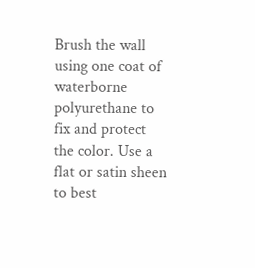Brush the wall using one coat of waterborne polyurethane to fix and protect the color. Use a flat or satin sheen to best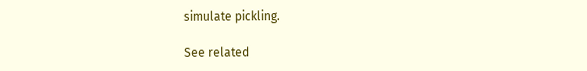simulate pickling.

See related